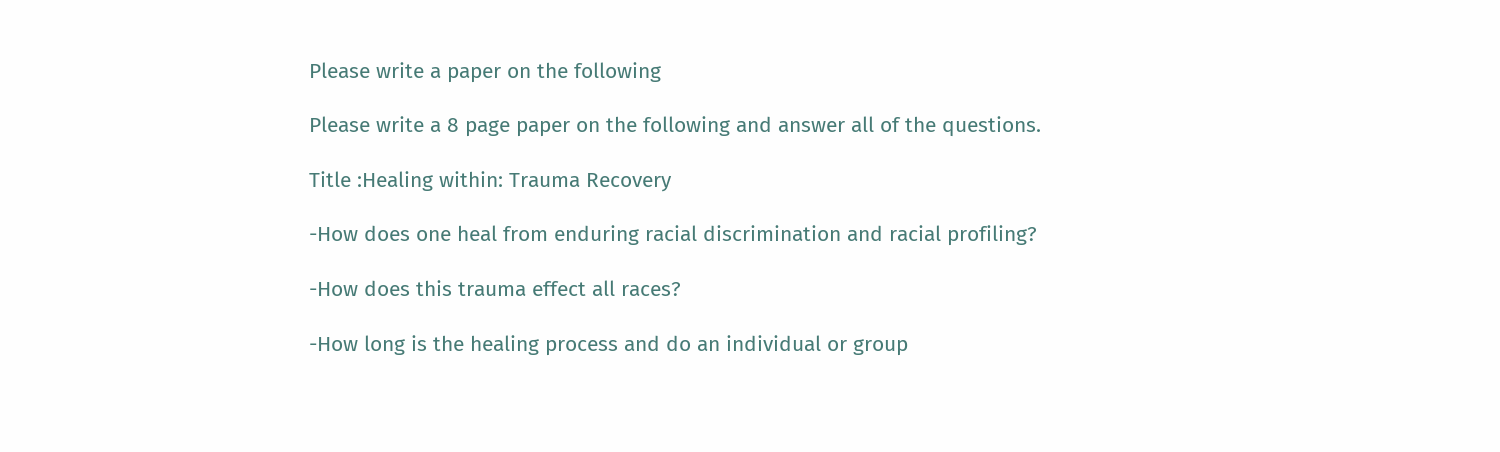Please write a paper on the following

Please write a 8 page paper on the following and answer all of the questions.

Title :Healing within: Trauma Recovery

-How does one heal from enduring racial discrimination and racial profiling?

-How does this trauma effect all races?

-How long is the healing process and do an individual or group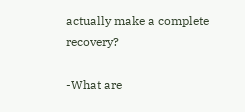actually make a complete recovery?

-What are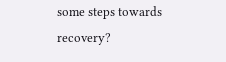some steps towards recovery?